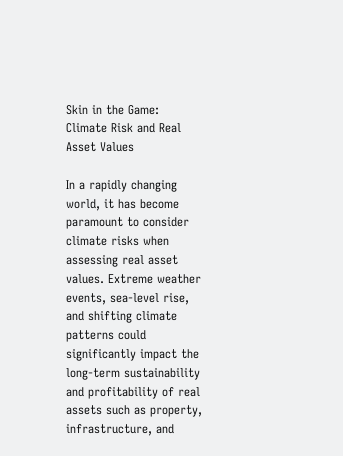Skin in the Game: Climate Risk and Real Asset Values

In a rapidly changing world, it has become paramount to consider climate risks when assessing real asset values. Extreme weather events, sea-level rise, and shifting climate patterns could significantly impact the long-term sustainability and profitability of real assets such as property, infrastructure, and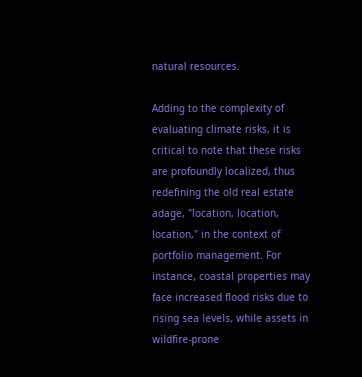natural resources.

Adding to the complexity of evaluating climate risks, it is critical to note that these risks are profoundly localized, thus redefining the old real estate adage, "location, location, location," in the context of portfolio management. For instance, coastal properties may face increased flood risks due to rising sea levels, while assets in wildfire-prone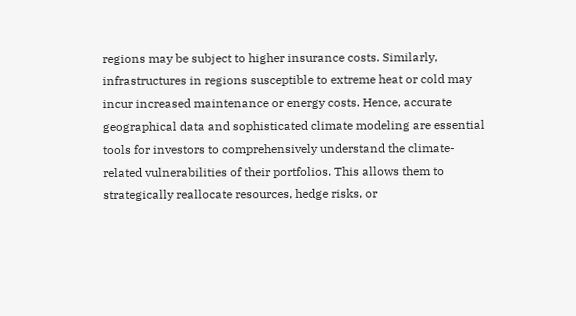regions may be subject to higher insurance costs. Similarly, infrastructures in regions susceptible to extreme heat or cold may incur increased maintenance or energy costs. Hence, accurate geographical data and sophisticated climate modeling are essential tools for investors to comprehensively understand the climate-related vulnerabilities of their portfolios. This allows them to strategically reallocate resources, hedge risks, or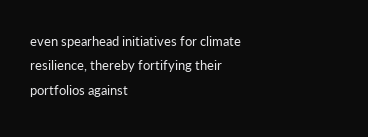even spearhead initiatives for climate resilience, thereby fortifying their portfolios against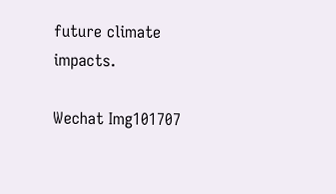future climate impacts.

Wechat Img101707